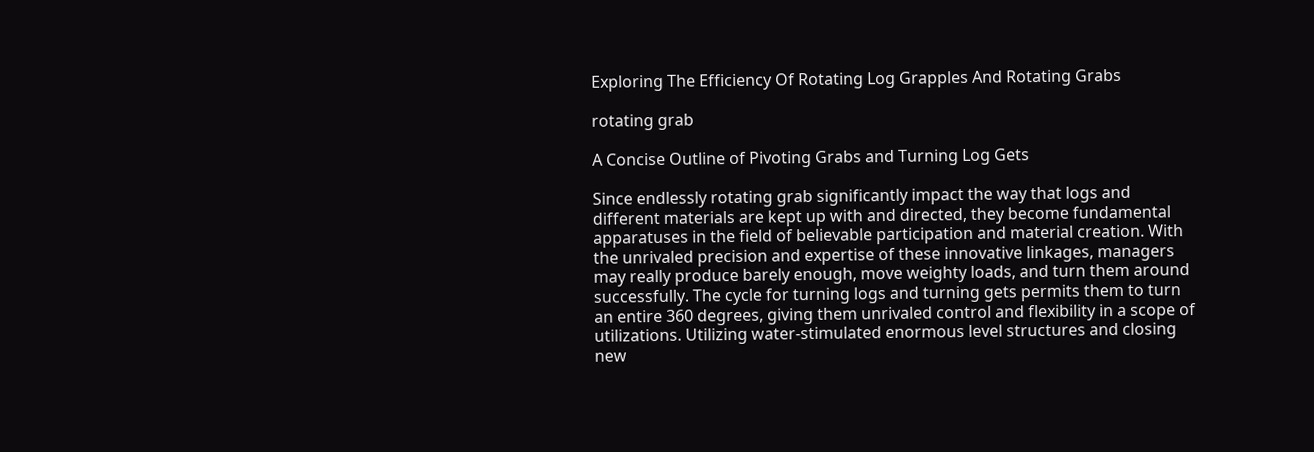Exploring The Efficiency Of Rotating Log Grapples And Rotating Grabs

rotating grab

A Concise Outline of Pivoting Grabs and Turning Log Gets

Since endlessly rotating grab significantly impact the way that logs and different materials are kept up with and directed, they become fundamental apparatuses in the field of believable participation and material creation. With the unrivaled precision and expertise of these innovative linkages, managers may really produce barely enough, move weighty loads, and turn them around successfully. The cycle for turning logs and turning gets permits them to turn an entire 360 degrees, giving them unrivaled control and flexibility in a scope of utilizations. Utilizing water-stimulated enormous level structures and closing new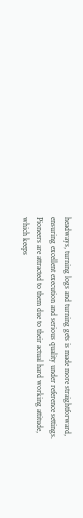headways, turning logs and turning gets is made more straightforward, ensuring excellent execution and serious quality under reference settings. Pioneers are attracted to them due to their actual hard working attitude, which keeps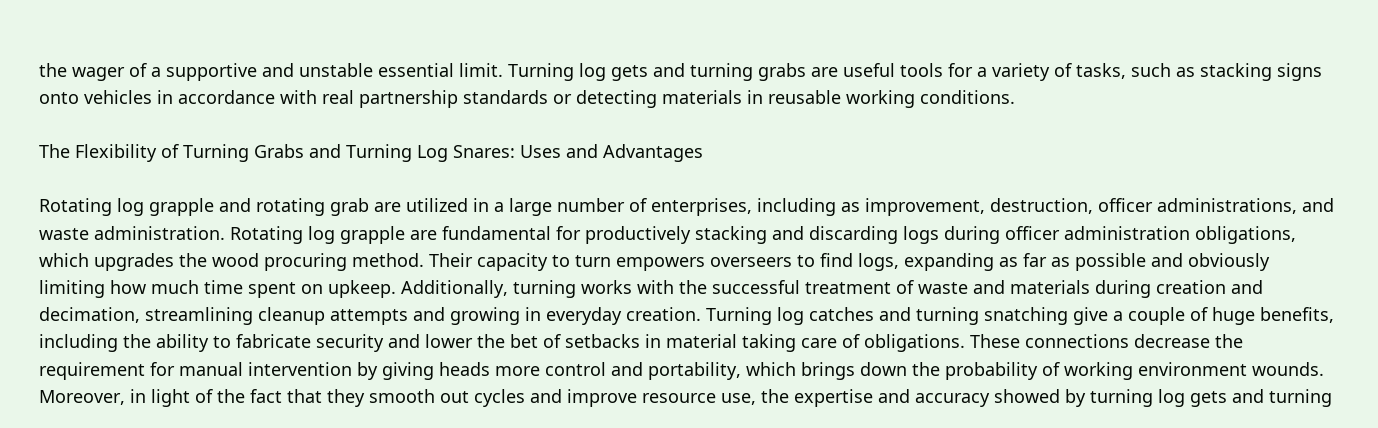the wager of a supportive and unstable essential limit. Turning log gets and turning grabs are useful tools for a variety of tasks, such as stacking signs onto vehicles in accordance with real partnership standards or detecting materials in reusable working conditions.

The Flexibility of Turning Grabs and Turning Log Snares: Uses and Advantages

Rotating log grapple and rotating grab are utilized in a large number of enterprises, including as improvement, destruction, officer administrations, and waste administration. Rotating log grapple are fundamental for productively stacking and discarding logs during officer administration obligations, which upgrades the wood procuring method. Their capacity to turn empowers overseers to find logs, expanding as far as possible and obviously limiting how much time spent on upkeep. Additionally, turning works with the successful treatment of waste and materials during creation and decimation, streamlining cleanup attempts and growing in everyday creation. Turning log catches and turning snatching give a couple of huge benefits, including the ability to fabricate security and lower the bet of setbacks in material taking care of obligations. These connections decrease the requirement for manual intervention by giving heads more control and portability, which brings down the probability of working environment wounds. Moreover, in light of the fact that they smooth out cycles and improve resource use, the expertise and accuracy showed by turning log gets and turning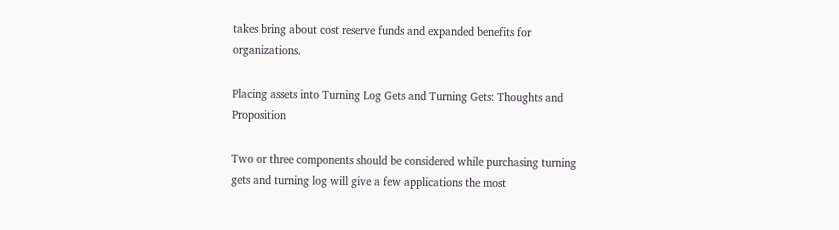takes bring about cost reserve funds and expanded benefits for organizations.

Placing assets into Turning Log Gets and Turning Gets: Thoughts and Proposition

Two or three components should be considered while purchasing turning gets and turning log will give a few applications the most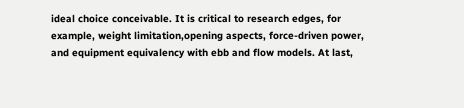ideal choice conceivable. It is critical to research edges, for example, weight limitation,opening aspects, force-driven power, and equipment equivalency with ebb and flow models. At last,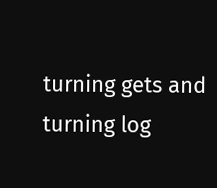turning gets and turning log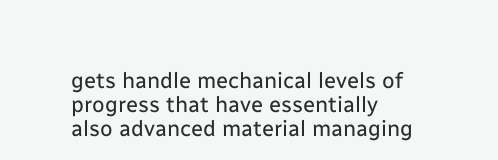gets handle mechanical levels of progress that have essentially also advanced material managing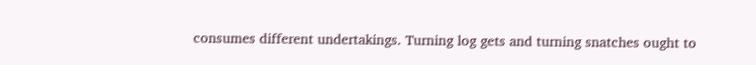consumes different undertakings. Turning log gets and turning snatches ought to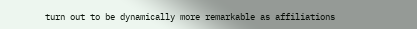turn out to be dynamically more remarkable as affiliations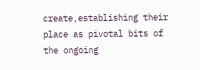create,establishing their place as pivotal bits of the ongoing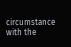circumstance with the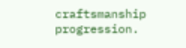craftsmanship progression.